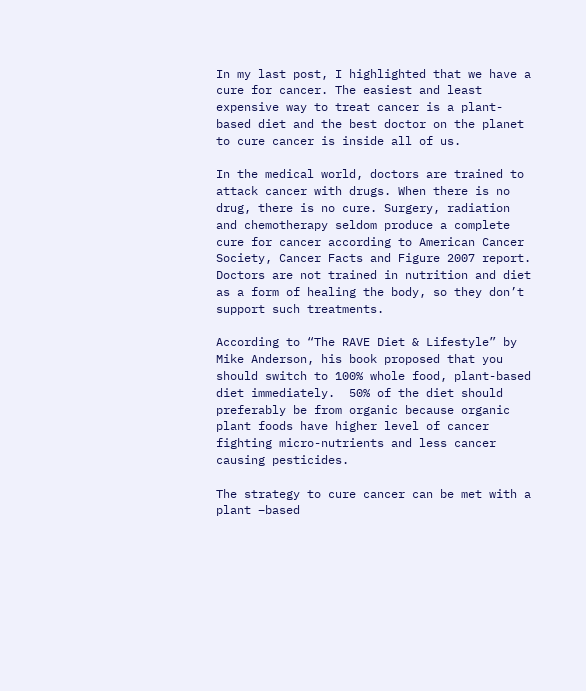In my last post, I highlighted that we have a cure for cancer. The easiest and least expensive way to treat cancer is a plant-based diet and the best doctor on the planet to cure cancer is inside all of us.

In the medical world, doctors are trained to attack cancer with drugs. When there is no drug, there is no cure. Surgery, radiation and chemotherapy seldom produce a complete cure for cancer according to American Cancer Society, Cancer Facts and Figure 2007 report. Doctors are not trained in nutrition and diet as a form of healing the body, so they don’t support such treatments.

According to “The RAVE Diet & Lifestyle” by Mike Anderson, his book proposed that you should switch to 100% whole food, plant-based diet immediately.  50% of the diet should preferably be from organic because organic plant foods have higher level of cancer fighting micro-nutrients and less cancer causing pesticides.

The strategy to cure cancer can be met with a plant –based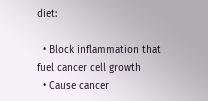diet:

  • Block inflammation that fuel cancer cell growth
  • Cause cancer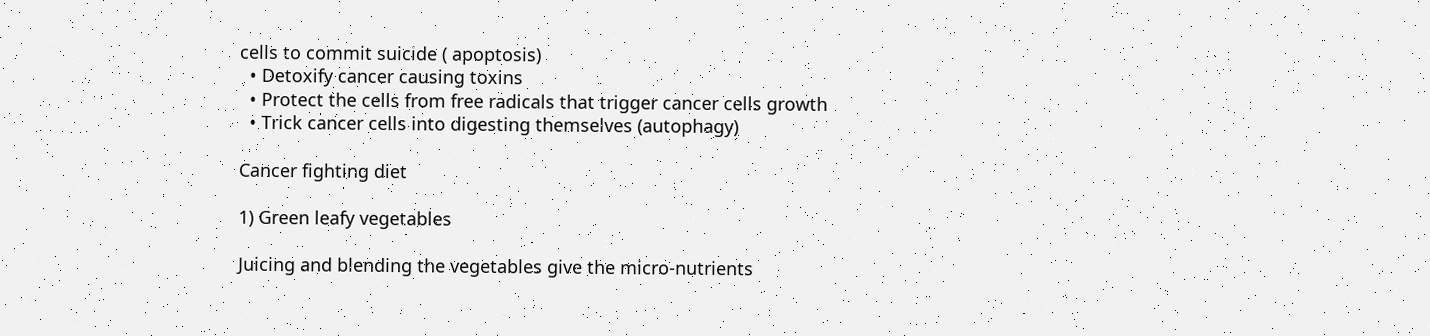cells to commit suicide ( apoptosis)
  • Detoxify cancer causing toxins
  • Protect the cells from free radicals that trigger cancer cells growth
  • Trick cancer cells into digesting themselves (autophagy)

Cancer fighting diet

1) Green leafy vegetables

Juicing and blending the vegetables give the micro-nutrients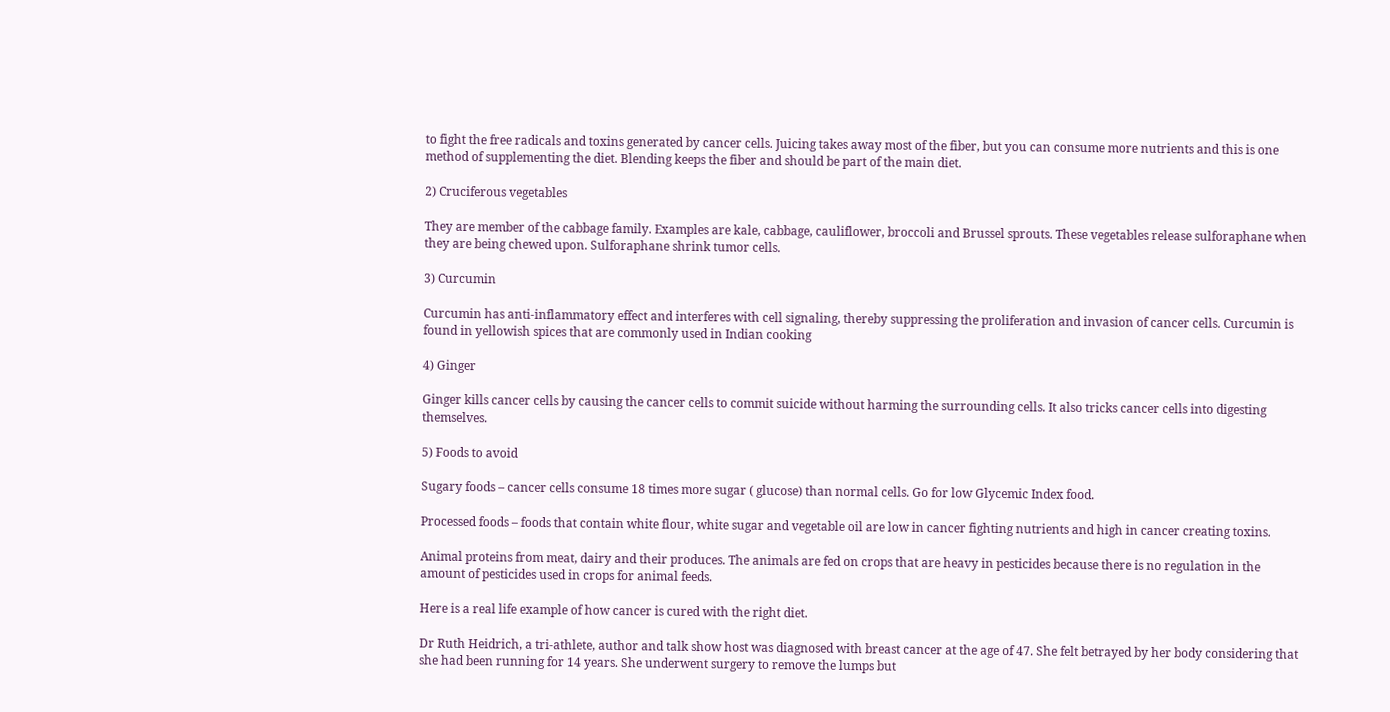to fight the free radicals and toxins generated by cancer cells. Juicing takes away most of the fiber, but you can consume more nutrients and this is one method of supplementing the diet. Blending keeps the fiber and should be part of the main diet.

2) Cruciferous vegetables

They are member of the cabbage family. Examples are kale, cabbage, cauliflower, broccoli and Brussel sprouts. These vegetables release sulforaphane when they are being chewed upon. Sulforaphane shrink tumor cells.

3) Curcumin

Curcumin has anti-inflammatory effect and interferes with cell signaling, thereby suppressing the proliferation and invasion of cancer cells. Curcumin is found in yellowish spices that are commonly used in Indian cooking

4) Ginger

Ginger kills cancer cells by causing the cancer cells to commit suicide without harming the surrounding cells. It also tricks cancer cells into digesting themselves.

5) Foods to avoid

Sugary foods – cancer cells consume 18 times more sugar ( glucose) than normal cells. Go for low Glycemic Index food.

Processed foods – foods that contain white flour, white sugar and vegetable oil are low in cancer fighting nutrients and high in cancer creating toxins.

Animal proteins from meat, dairy and their produces. The animals are fed on crops that are heavy in pesticides because there is no regulation in the amount of pesticides used in crops for animal feeds.

Here is a real life example of how cancer is cured with the right diet.

Dr Ruth Heidrich, a tri-athlete, author and talk show host was diagnosed with breast cancer at the age of 47. She felt betrayed by her body considering that she had been running for 14 years. She underwent surgery to remove the lumps but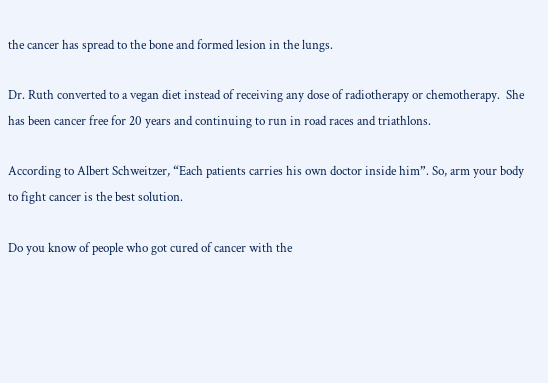the cancer has spread to the bone and formed lesion in the lungs.

Dr. Ruth converted to a vegan diet instead of receiving any dose of radiotherapy or chemotherapy.  She has been cancer free for 20 years and continuing to run in road races and triathlons.

According to Albert Schweitzer, “Each patients carries his own doctor inside him”. So, arm your body to fight cancer is the best solution.

Do you know of people who got cured of cancer with the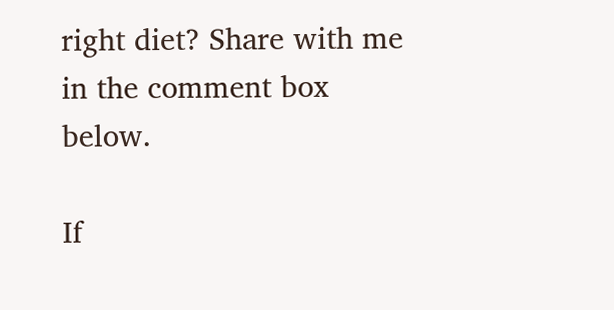right diet? Share with me in the comment box below.

If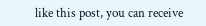like this post, you can receive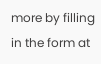more by filling in the form at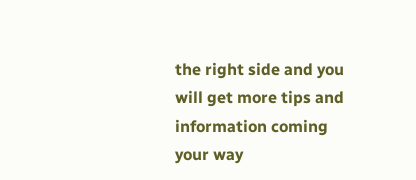the right side and you will get more tips and information coming your way